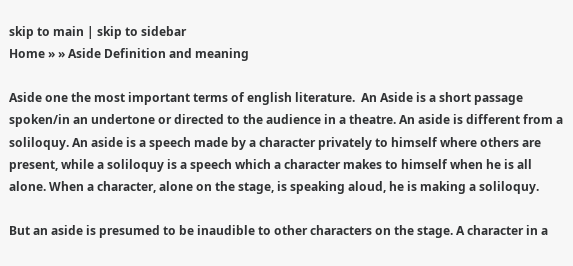skip to main | skip to sidebar
Home » » Aside Definition and meaning

Aside one the most important terms of english literature.  An Aside is a short passage spoken/in an undertone or directed to the audience in a theatre. An aside is different from a soliloquy. An aside is a speech made by a character privately to himself where others are present, while a soliloquy is a speech which a character makes to himself when he is all alone. When a character, alone on the stage, is speaking aloud, he is making a soliloquy.

But an aside is presumed to be inaudible to other characters on the stage. A character in a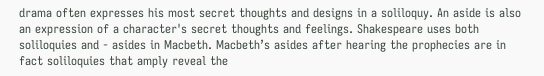drama often expresses his most secret thoughts and designs in a soliloquy. An aside is also an expression of a character's secret thoughts and feelings. Shakespeare uses both soliloquies and - asides in Macbeth. Macbeth’s asides after hearing the prophecies are in fact soliloquies that amply reveal the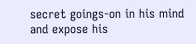secret goings-on in his mind and expose his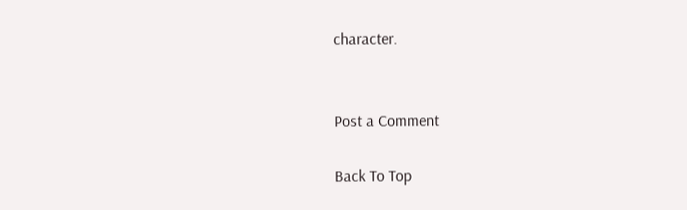character.


Post a Comment

Back To Top